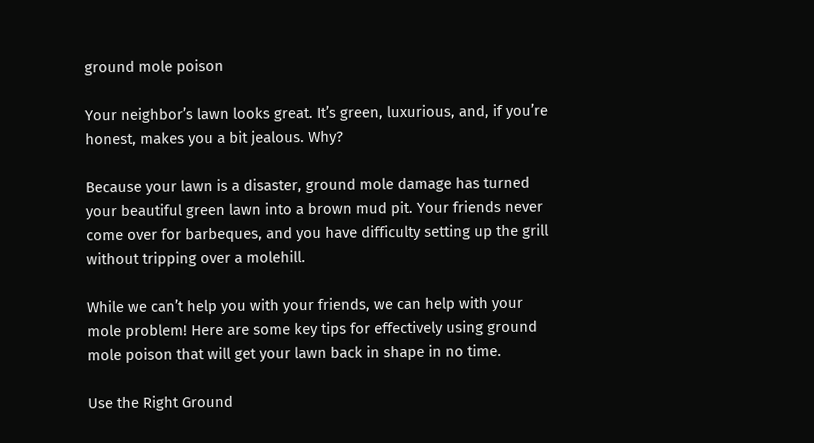ground mole poison

Your neighbor’s lawn looks great. It’s green, luxurious, and, if you’re honest, makes you a bit jealous. Why?

Because your lawn is a disaster, ground mole damage has turned your beautiful green lawn into a brown mud pit. Your friends never come over for barbeques, and you have difficulty setting up the grill without tripping over a molehill.

While we can’t help you with your friends, we can help with your mole problem! Here are some key tips for effectively using ground mole poison that will get your lawn back in shape in no time.

Use the Right Ground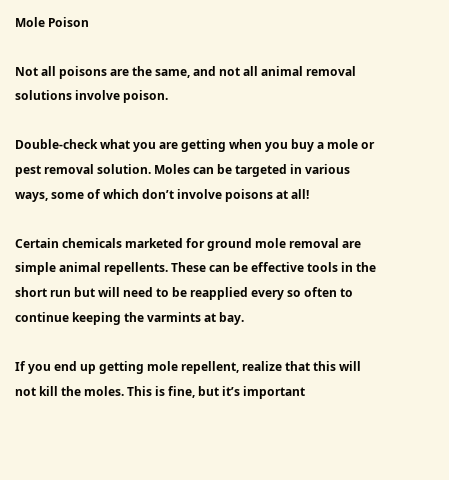Mole Poison

Not all poisons are the same, and not all animal removal solutions involve poison.

Double-check what you are getting when you buy a mole or pest removal solution. Moles can be targeted in various ways, some of which don’t involve poisons at all!

Certain chemicals marketed for ground mole removal are simple animal repellents. These can be effective tools in the short run but will need to be reapplied every so often to continue keeping the varmints at bay.

If you end up getting mole repellent, realize that this will not kill the moles. This is fine, but it’s important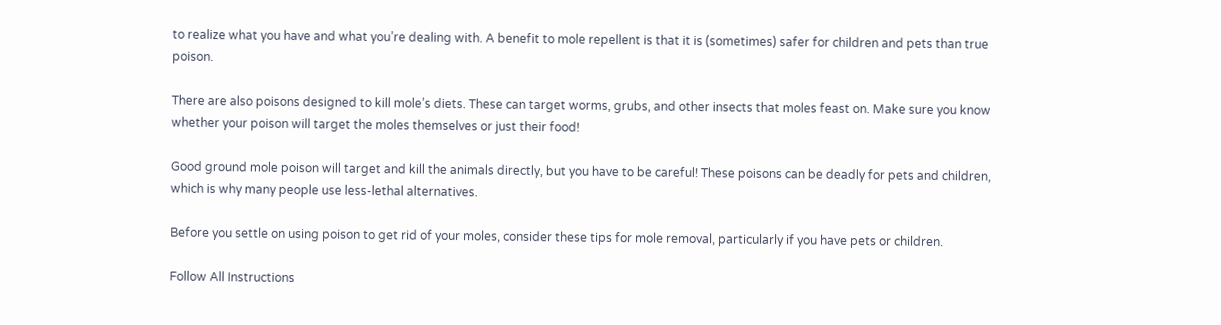to realize what you have and what you’re dealing with. A benefit to mole repellent is that it is (sometimes) safer for children and pets than true poison.

There are also poisons designed to kill mole’s diets. These can target worms, grubs, and other insects that moles feast on. Make sure you know whether your poison will target the moles themselves or just their food!

Good ground mole poison will target and kill the animals directly, but you have to be careful! These poisons can be deadly for pets and children, which is why many people use less-lethal alternatives.

Before you settle on using poison to get rid of your moles, consider these tips for mole removal, particularly if you have pets or children.

Follow All Instructions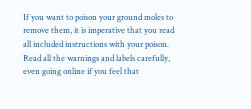If you want to poison your ground moles to remove them, it is imperative that you read all included instructions with your poison. Read all the warnings and labels carefully, even going online if you feel that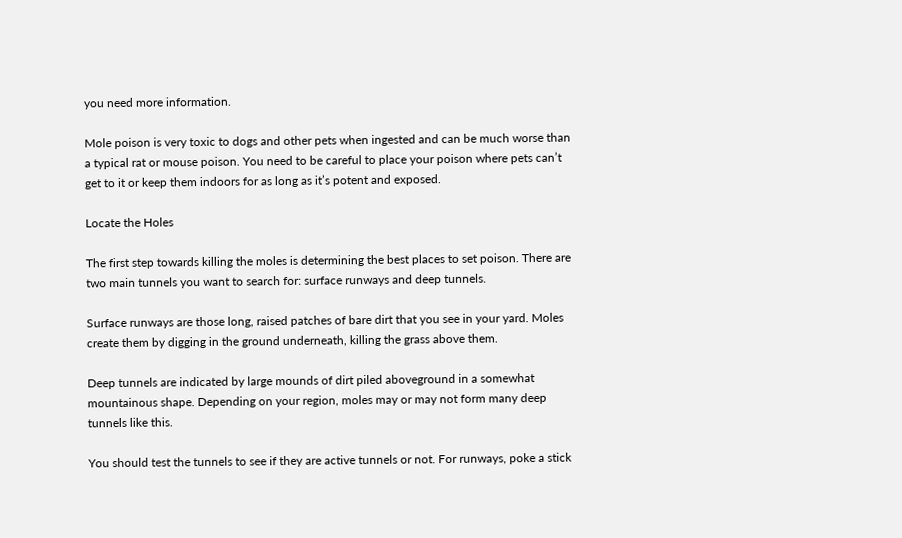you need more information.

Mole poison is very toxic to dogs and other pets when ingested and can be much worse than a typical rat or mouse poison. You need to be careful to place your poison where pets can’t get to it or keep them indoors for as long as it’s potent and exposed.

Locate the Holes

The first step towards killing the moles is determining the best places to set poison. There are two main tunnels you want to search for: surface runways and deep tunnels.

Surface runways are those long, raised patches of bare dirt that you see in your yard. Moles create them by digging in the ground underneath, killing the grass above them.

Deep tunnels are indicated by large mounds of dirt piled aboveground in a somewhat mountainous shape. Depending on your region, moles may or may not form many deep tunnels like this.

You should test the tunnels to see if they are active tunnels or not. For runways, poke a stick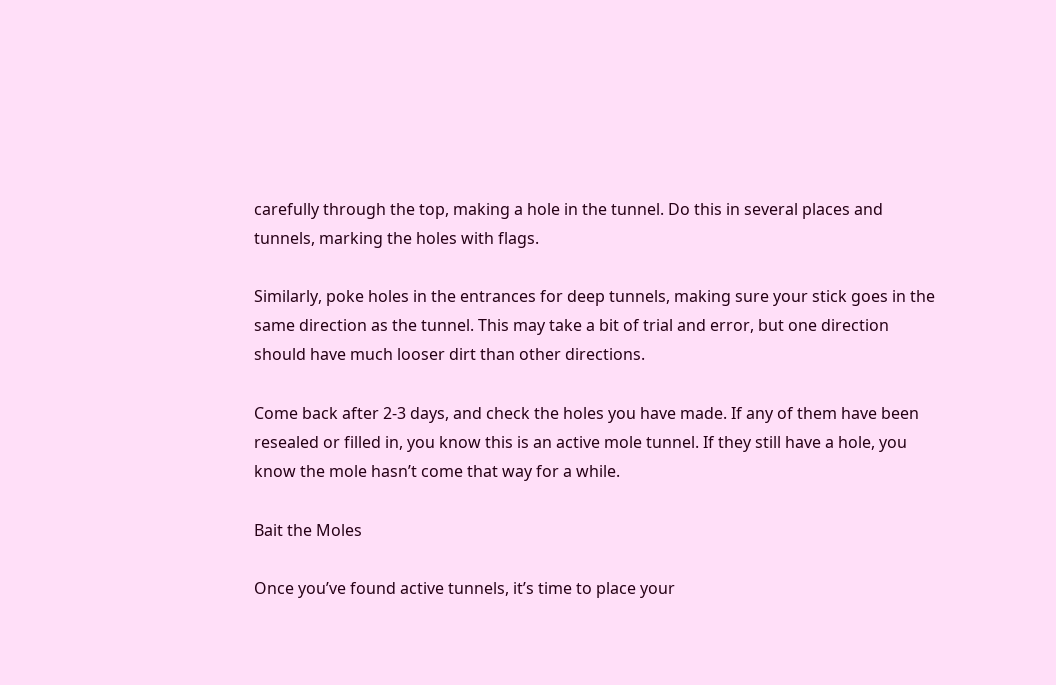carefully through the top, making a hole in the tunnel. Do this in several places and tunnels, marking the holes with flags.

Similarly, poke holes in the entrances for deep tunnels, making sure your stick goes in the same direction as the tunnel. This may take a bit of trial and error, but one direction should have much looser dirt than other directions.

Come back after 2-3 days, and check the holes you have made. If any of them have been resealed or filled in, you know this is an active mole tunnel. If they still have a hole, you know the mole hasn’t come that way for a while.

Bait the Moles

Once you’ve found active tunnels, it’s time to place your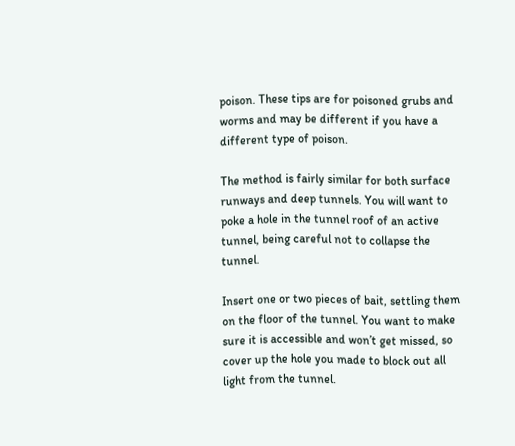poison. These tips are for poisoned grubs and worms and may be different if you have a different type of poison.

The method is fairly similar for both surface runways and deep tunnels. You will want to poke a hole in the tunnel roof of an active tunnel, being careful not to collapse the tunnel.

Insert one or two pieces of bait, settling them on the floor of the tunnel. You want to make sure it is accessible and won’t get missed, so cover up the hole you made to block out all light from the tunnel.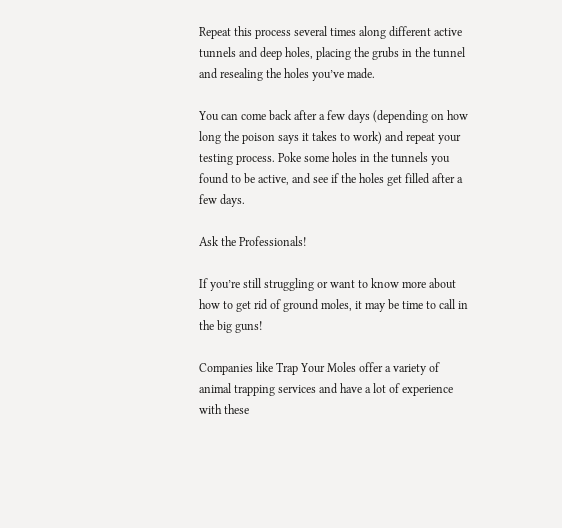Repeat this process several times along different active tunnels and deep holes, placing the grubs in the tunnel and resealing the holes you’ve made.

You can come back after a few days (depending on how long the poison says it takes to work) and repeat your testing process. Poke some holes in the tunnels you found to be active, and see if the holes get filled after a few days.

Ask the Professionals!

If you’re still struggling or want to know more about how to get rid of ground moles, it may be time to call in the big guns!

Companies like Trap Your Moles offer a variety of animal trapping services and have a lot of experience with these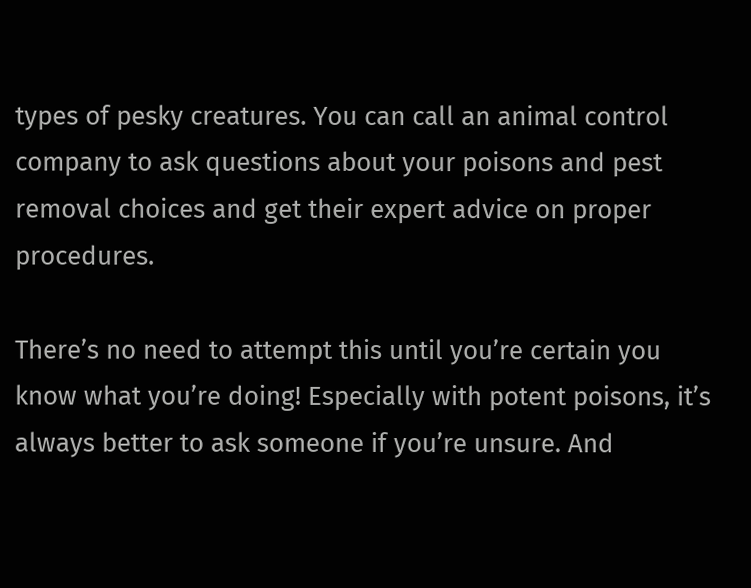types of pesky creatures. You can call an animal control company to ask questions about your poisons and pest removal choices and get their expert advice on proper procedures.

There’s no need to attempt this until you’re certain you know what you’re doing! Especially with potent poisons, it’s always better to ask someone if you’re unsure. And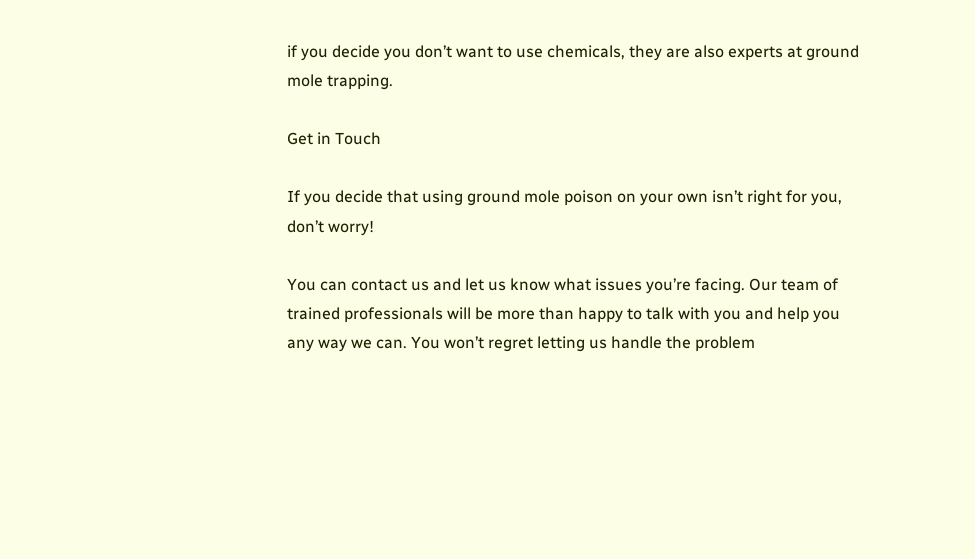if you decide you don’t want to use chemicals, they are also experts at ground mole trapping.

Get in Touch

If you decide that using ground mole poison on your own isn’t right for you, don’t worry!

You can contact us and let us know what issues you’re facing. Our team of trained professionals will be more than happy to talk with you and help you any way we can. You won’t regret letting us handle the problem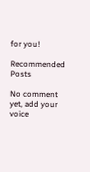for you!

Recommended Posts

No comment yet, add your voice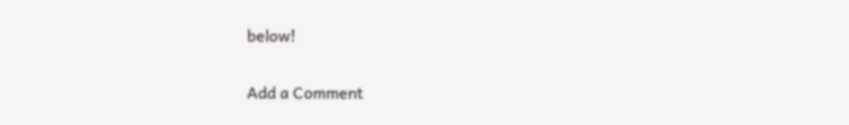below!

Add a Comment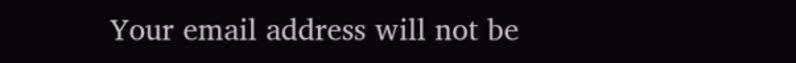Your email address will not be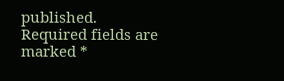published. Required fields are marked *